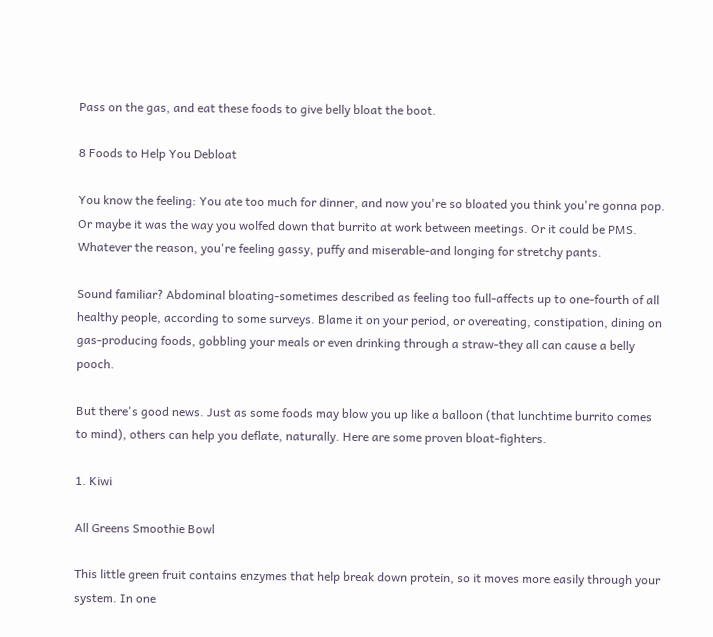Pass on the gas, and eat these foods to give belly bloat the boot.

8 Foods to Help You Debloat

You know the feeling: You ate too much for dinner, and now you're so bloated you think you're gonna pop. Or maybe it was the way you wolfed down that burrito at work between meetings. Or it could be PMS. Whatever the reason, you're feeling gassy, puffy and miserable-and longing for stretchy pants.

Sound familiar? Abdominal bloating-sometimes described as feeling too full-affects up to one-fourth of all healthy people, according to some surveys. Blame it on your period, or overeating, constipation, dining on gas-producing foods, gobbling your meals or even drinking through a straw-they all can cause a belly pooch.

But there's good news. Just as some foods may blow you up like a balloon (that lunchtime burrito comes to mind), others can help you deflate, naturally. Here are some proven bloat-fighters.

1. Kiwi

All Greens Smoothie Bowl

This little green fruit contains enzymes that help break down protein, so it moves more easily through your system. In one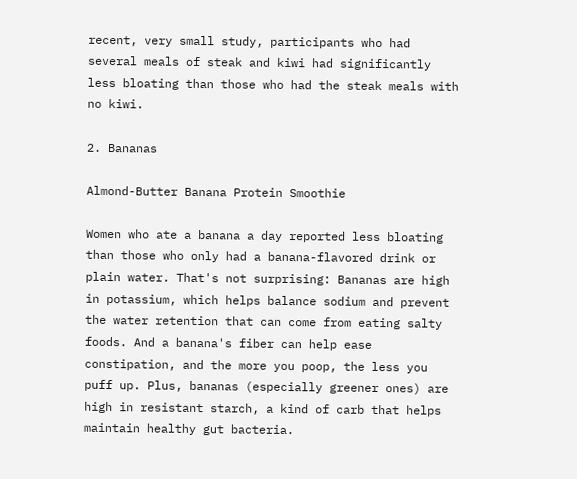recent, very small study, participants who had several meals of steak and kiwi had significantly less bloating than those who had the steak meals with no kiwi.

2. Bananas

Almond-Butter Banana Protein Smoothie

Women who ate a banana a day reported less bloating than those who only had a banana-flavored drink or plain water. That's not surprising: Bananas are high in potassium, which helps balance sodium and prevent the water retention that can come from eating salty foods. And a banana's fiber can help ease constipation, and the more you poop, the less you puff up. Plus, bananas (especially greener ones) are high in resistant starch, a kind of carb that helps maintain healthy gut bacteria.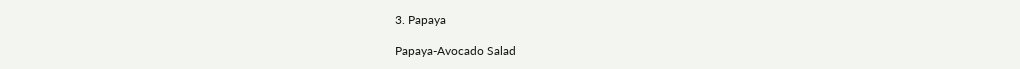3. Papaya

Papaya-Avocado Salad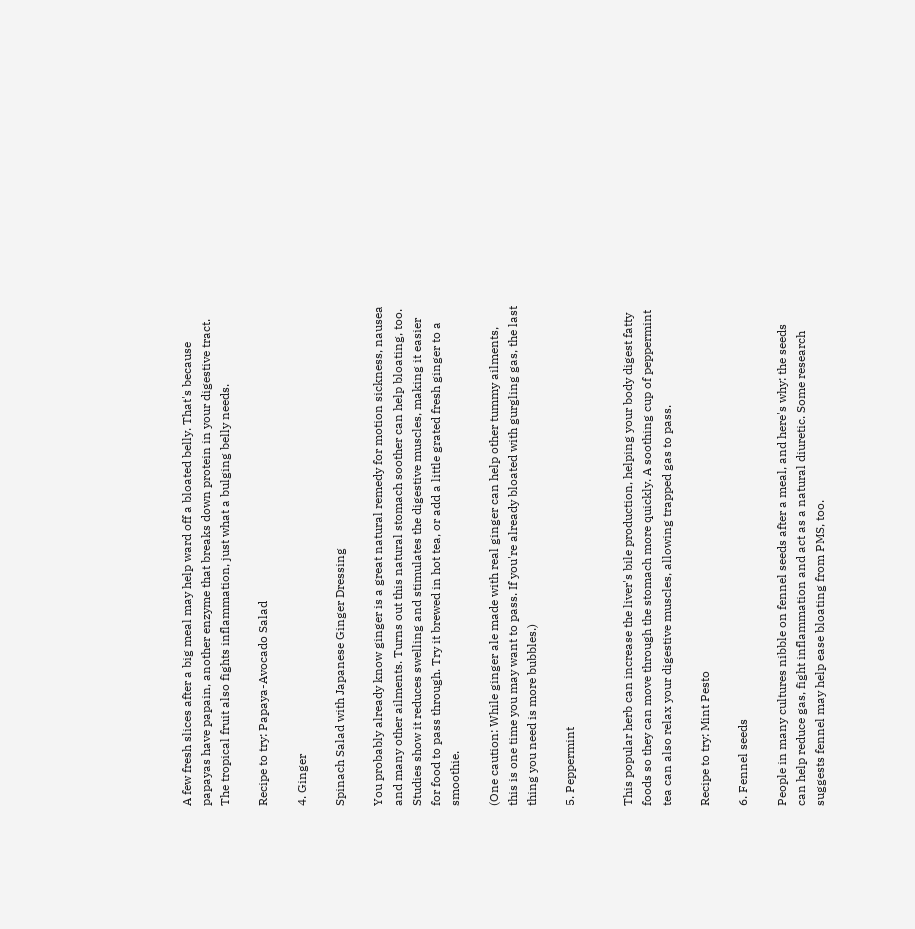A few fresh slices after a big meal may help ward off a bloated belly. That's because papayas have papain, another enzyme that breaks down protein in your digestive tract. The tropical fruit also fights inflammation, just what a bulging belly needs.

Recipe to try: Papaya-Avocado Salad

4. Ginger

Spinach Salad with Japanese Ginger Dressing

You probably already know ginger is a great natural remedy for motion sickness, nausea and many other ailments. Turns out this natural stomach soother can help bloating, too. Studies show it reduces swelling and stimulates the digestive muscles, making it easier for food to pass through. Try it brewed in hot tea, or add a little grated fresh ginger to a smoothie.

(One caution: While ginger ale made with real ginger can help other tummy ailments, this is one time you may want to pass. If you're already bloated with gurgling gas, the last thing you need is more bubbles.)

5. Peppermint


This popular herb can increase the liver's bile production, helping your body digest fatty foods so they can move through the stomach more quickly. A soothing cup of peppermint tea can also relax your digestive muscles, allowing trapped gas to pass.

Recipe to try: Mint Pesto

6. Fennel seeds

People in many cultures nibble on fennel seeds after a meal, and here's why: the seeds can help reduce gas, fight inflammation and act as a natural diuretic. Some research suggests fennel may help ease bloating from PMS, too.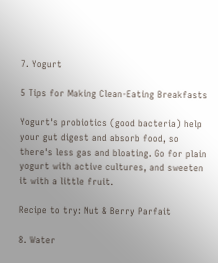7. Yogurt

5 Tips for Making Clean-Eating Breakfasts

Yogurt's probiotics (good bacteria) help your gut digest and absorb food, so there's less gas and bloating. Go for plain yogurt with active cultures, and sweeten it with a little fruit.

Recipe to try: Nut & Berry Parfait

8. Water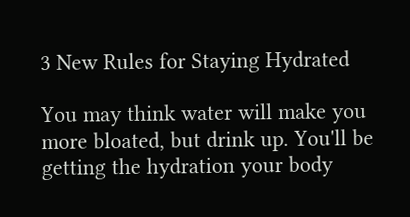3 New Rules for Staying Hydrated

You may think water will make you more bloated, but drink up. You'll be getting the hydration your body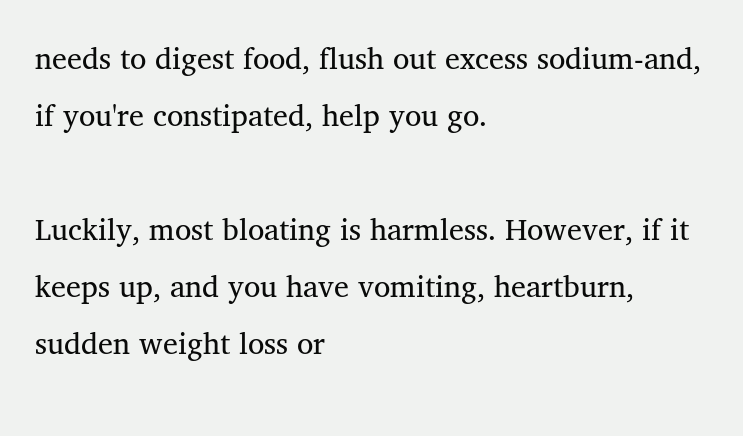needs to digest food, flush out excess sodium-and, if you're constipated, help you go.

Luckily, most bloating is harmless. However, if it keeps up, and you have vomiting, heartburn, sudden weight loss or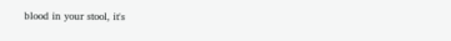blood in your stool, it's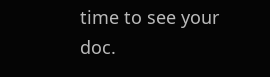time to see your doc.